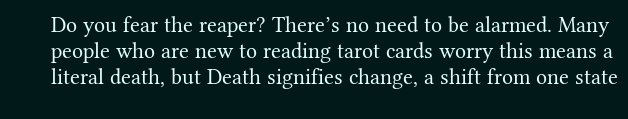Do you fear the reaper? There’s no need to be alarmed. Many people who are new to reading tarot cards worry this means a literal death, but Death signifies change, a shift from one state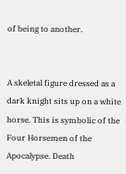of being to another.


A skeletal figure dressed as a dark knight sits up on a white horse. This is symbolic of the Four Horsemen of the Apocalypse. Death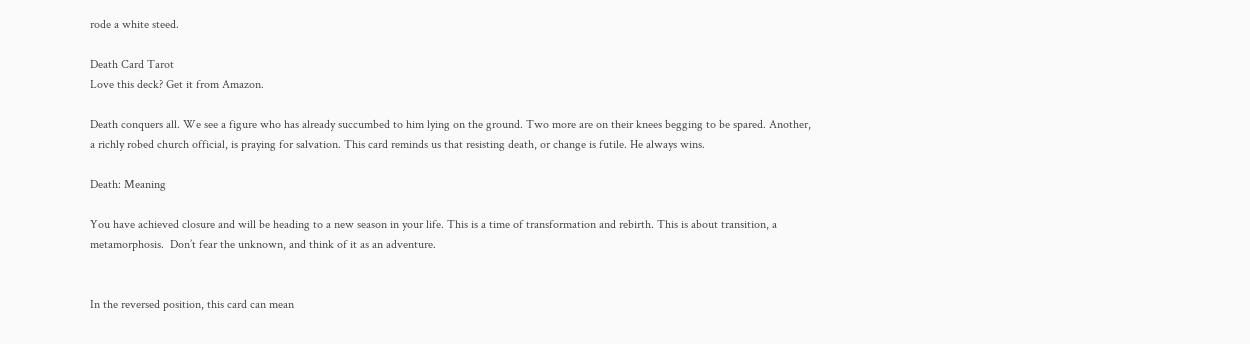rode a white steed.

Death Card Tarot
Love this deck? Get it from Amazon.

Death conquers all. We see a figure who has already succumbed to him lying on the ground. Two more are on their knees begging to be spared. Another, a richly robed church official, is praying for salvation. This card reminds us that resisting death, or change is futile. He always wins.

Death: Meaning

You have achieved closure and will be heading to a new season in your life. This is a time of transformation and rebirth. This is about transition, a metamorphosis.  Don’t fear the unknown, and think of it as an adventure.


In the reversed position, this card can mean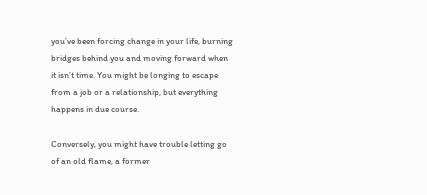you’ve been forcing change in your life, burning bridges behind you and moving forward when it isn’t time. You might be longing to escape from a job or a relationship, but everything happens in due course.

Conversely, you might have trouble letting go of an old flame, a former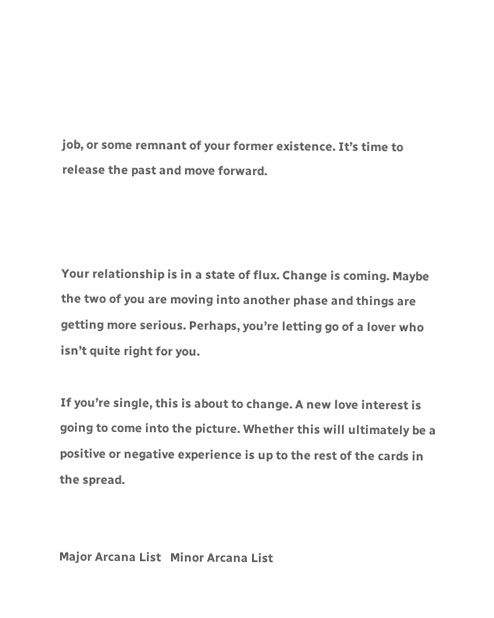job, or some remnant of your former existence. It’s time to release the past and move forward.



Your relationship is in a state of flux. Change is coming. Maybe the two of you are moving into another phase and things are getting more serious. Perhaps, you’re letting go of a lover who isn’t quite right for you.

If you’re single, this is about to change. A new love interest is going to come into the picture. Whether this will ultimately be a positive or negative experience is up to the rest of the cards in the spread.


Major Arcana List   Minor Arcana List